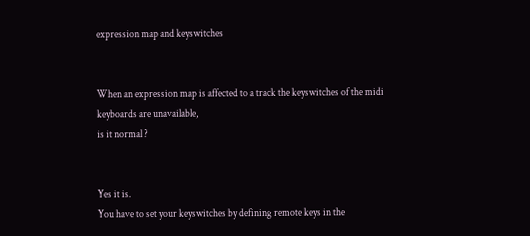expression map and keyswitches


When an expression map is affected to a track the keyswitches of the midi keyboards are unavailable,
is it normal ?


Yes it is.
You have to set your keyswitches by defining remote keys in the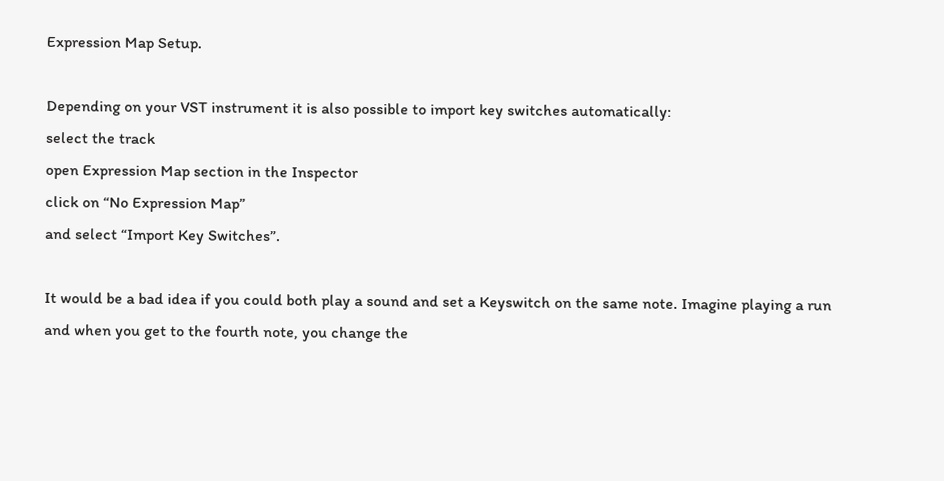Expression Map Setup.

Depending on your VST instrument it is also possible to import key switches automatically:
select the track
open Expression Map section in the Inspector
click on “No Expression Map”
and select “Import Key Switches”.

It would be a bad idea if you could both play a sound and set a Keyswitch on the same note. Imagine playing a run and when you get to the fourth note, you change the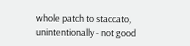whole patch to staccato, unintentionally - not good